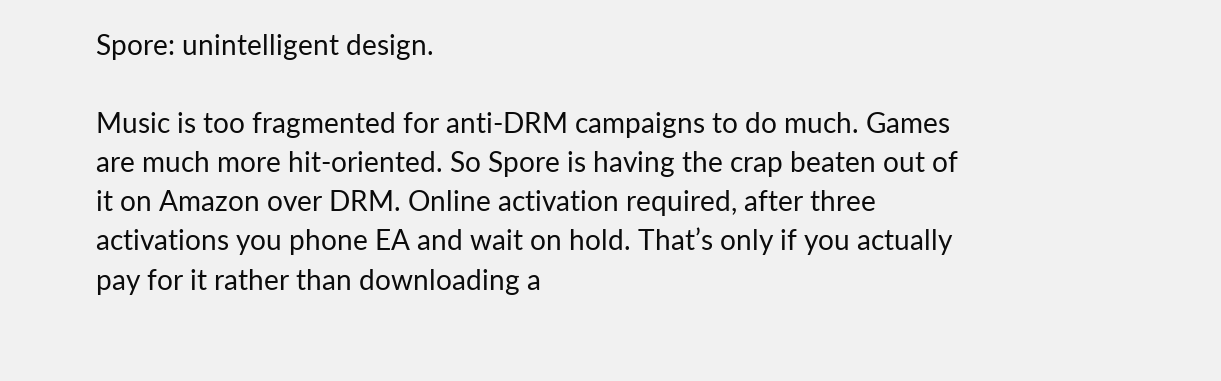Spore: unintelligent design.

Music is too fragmented for anti-DRM campaigns to do much. Games are much more hit-oriented. So Spore is having the crap beaten out of it on Amazon over DRM. Online activation required, after three activations you phone EA and wait on hold. That’s only if you actually pay for it rather than downloading a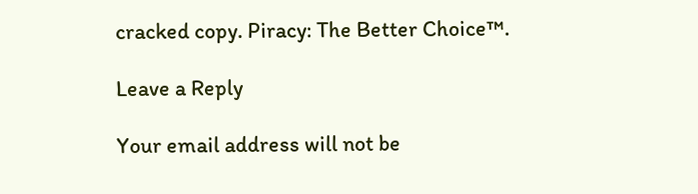cracked copy. Piracy: The Better Choice™.

Leave a Reply

Your email address will not be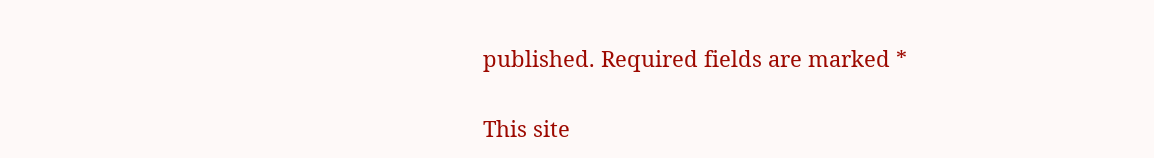published. Required fields are marked *

This site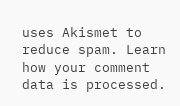uses Akismet to reduce spam. Learn how your comment data is processed.